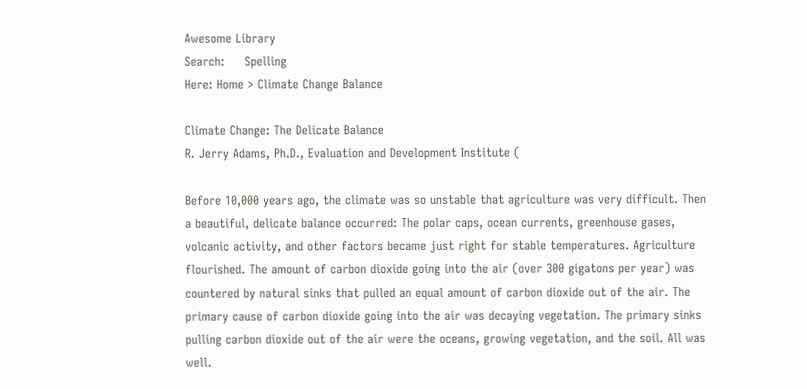Awesome Library
Search:     Spelling
Here: Home > Climate Change Balance

Climate Change: The Delicate Balance
R. Jerry Adams, Ph.D., Evaluation and Development Institute (

Before 10,000 years ago, the climate was so unstable that agriculture was very difficult. Then a beautiful, delicate balance occurred: The polar caps, ocean currents, greenhouse gases, volcanic activity, and other factors became just right for stable temperatures. Agriculture flourished. The amount of carbon dioxide going into the air (over 300 gigatons per year) was countered by natural sinks that pulled an equal amount of carbon dioxide out of the air. The primary cause of carbon dioxide going into the air was decaying vegetation. The primary sinks pulling carbon dioxide out of the air were the oceans, growing vegetation, and the soil. All was well.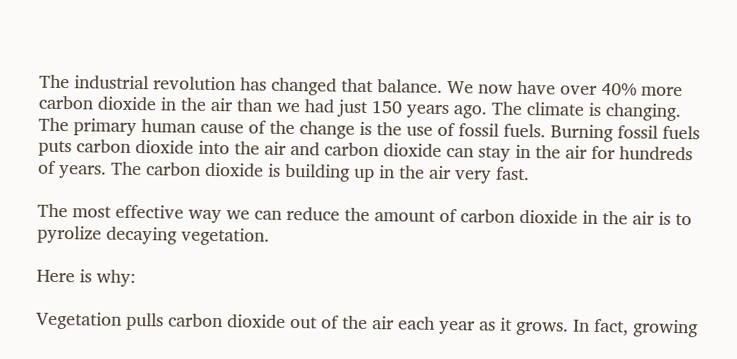The industrial revolution has changed that balance. We now have over 40% more carbon dioxide in the air than we had just 150 years ago. The climate is changing. The primary human cause of the change is the use of fossil fuels. Burning fossil fuels puts carbon dioxide into the air and carbon dioxide can stay in the air for hundreds of years. The carbon dioxide is building up in the air very fast.

The most effective way we can reduce the amount of carbon dioxide in the air is to pyrolize decaying vegetation.

Here is why:

Vegetation pulls carbon dioxide out of the air each year as it grows. In fact, growing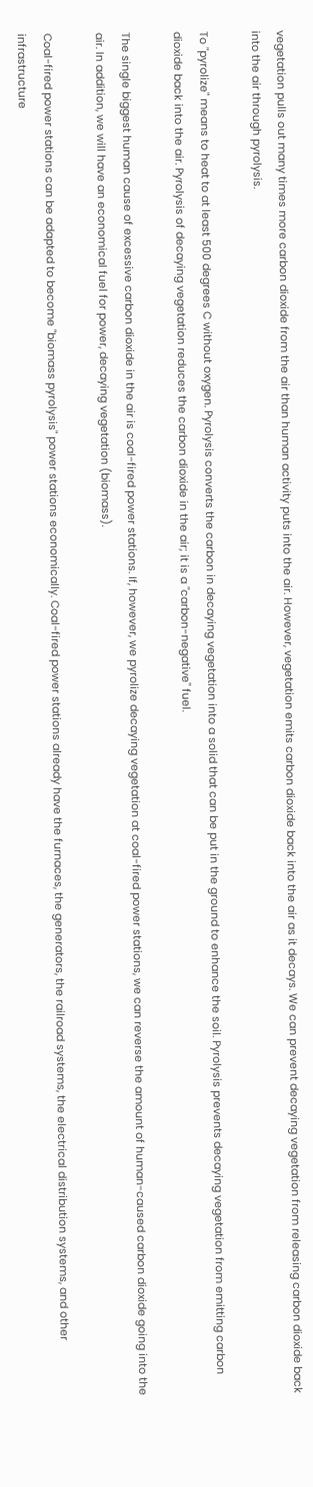vegetation pulls out many times more carbon dioxide from the air than human activity puts into the air. However, vegetation emits carbon dioxide back into the air as it decays. We can prevent decaying vegetation from releasing carbon dioxide back into the air through pyrolysis.

To "pyrolize" means to heat to at least 500 degrees C without oxygen. Pyrolysis converts the carbon in decaying vegetation into a solid that can be put in the ground to enhance the soil. Pyrolysis prevents decaying vegetation from emitting carbon dioxide back into the air. Pyrolysis of decaying vegetation reduces the carbon dioxide in the air; it is a "carbon-negative" fuel.

The single biggest human cause of excessive carbon dioxide in the air is coal-fired power stations. If, however, we pyrolize decaying vegetation at coal-fired power stations, we can reverse the amount of human-caused carbon dioxide going into the air. In addition, we will have an economical fuel for power, decaying vegetation (biomass).

Coal-fired power stations can be adapted to become "biomass pyrolysis" power stations economically. Coal-fired power stations already have the furnaces, the generators, the railroad systems, the electrical distribution systems, and other infrastructure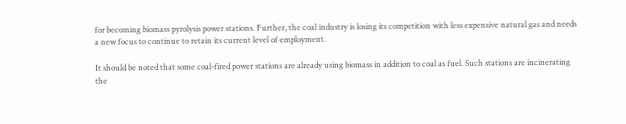for becoming biomass pyrolysis power stations. Further, the coal industry is losing its competition with less expensive natural gas and needs a new focus to continue to retain its current level of employment.

It should be noted that some coal-fired power stations are already using biomass in addition to coal as fuel. Such stations are incinerating the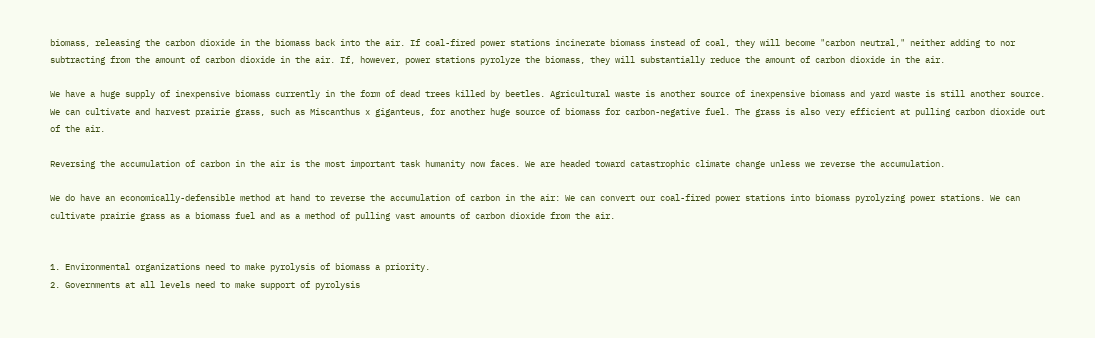biomass, releasing the carbon dioxide in the biomass back into the air. If coal-fired power stations incinerate biomass instead of coal, they will become "carbon neutral," neither adding to nor subtracting from the amount of carbon dioxide in the air. If, however, power stations pyrolyze the biomass, they will substantially reduce the amount of carbon dioxide in the air.

We have a huge supply of inexpensive biomass currently in the form of dead trees killed by beetles. Agricultural waste is another source of inexpensive biomass and yard waste is still another source. We can cultivate and harvest prairie grass, such as Miscanthus x giganteus, for another huge source of biomass for carbon-negative fuel. The grass is also very efficient at pulling carbon dioxide out of the air.

Reversing the accumulation of carbon in the air is the most important task humanity now faces. We are headed toward catastrophic climate change unless we reverse the accumulation.

We do have an economically-defensible method at hand to reverse the accumulation of carbon in the air: We can convert our coal-fired power stations into biomass pyrolyzing power stations. We can cultivate prairie grass as a biomass fuel and as a method of pulling vast amounts of carbon dioxide from the air.


1. Environmental organizations need to make pyrolysis of biomass a priority.
2. Governments at all levels need to make support of pyrolysis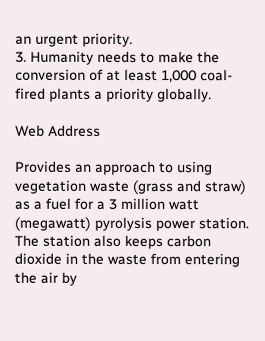an urgent priority.
3. Humanity needs to make the conversion of at least 1,000 coal-fired plants a priority globally.

Web Address

Provides an approach to using vegetation waste (grass and straw) as a fuel for a 3 million watt (megawatt) pyrolysis power station. The station also keeps carbon dioxide in the waste from entering the air by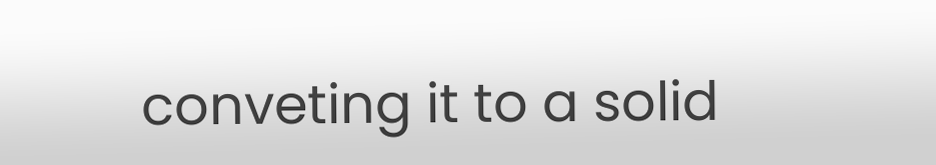conveting it to a solid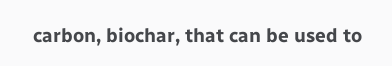carbon, biochar, that can be used to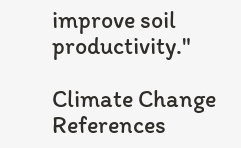improve soil productivity."

Climate Change References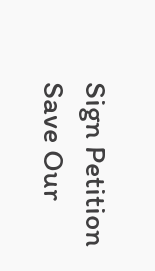Sign Petition
Save Our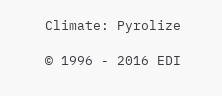Climate: Pyrolize

© 1996 - 2016 EDI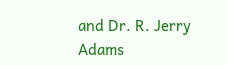and Dr. R. Jerry Adams